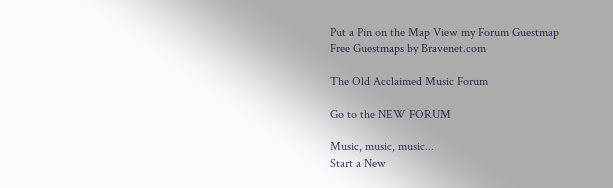Put a Pin on the Map View my Forum Guestmap
Free Guestmaps by Bravenet.com

The Old Acclaimed Music Forum

Go to the NEW FORUM

Music, music, music...
Start a New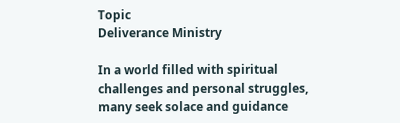Topic
Deliverance Ministry

In a world filled with spiritual challenges and personal struggles, many seek solace and guidance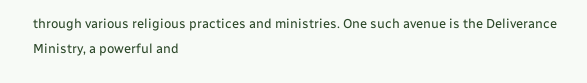through various religious practices and ministries. One such avenue is the Deliverance Ministry, a powerful and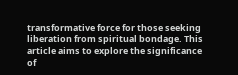transformative force for those seeking liberation from spiritual bondage. This article aims to explore the significance of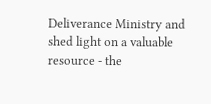Deliverance Ministry and shed light on a valuable resource - the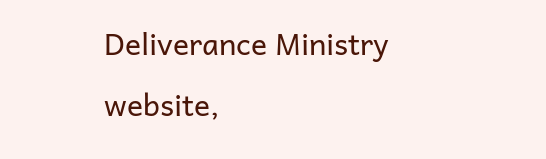Deliverance Ministry website,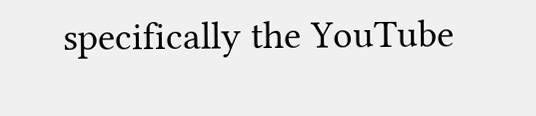specifically the YouTube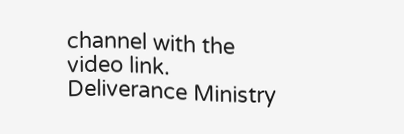channel with the video link. Deliverance Ministry